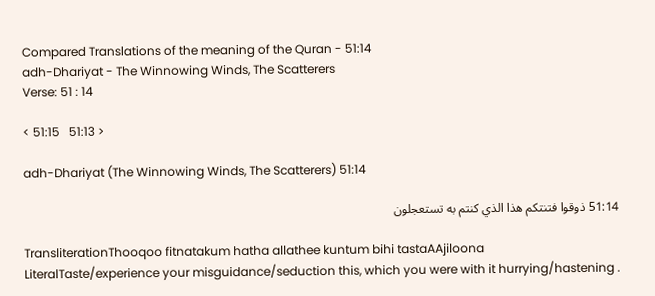Compared Translations of the meaning of the Quran - 51:14
adh-Dhariyat - The Winnowing Winds, The Scatterers
Verse: 51 : 14

< 51:15   51:13 >

adh-Dhariyat (The Winnowing Winds, The Scatterers) 51:14

51:14 ذوقوا فتنتكم هذا الذي كنتم به تستعجلون

TransliterationThooqoo fitnatakum hatha allathee kuntum bihi tastaAAjiloona
LiteralTaste/experience your misguidance/seduction this, which you were with it hurrying/hastening .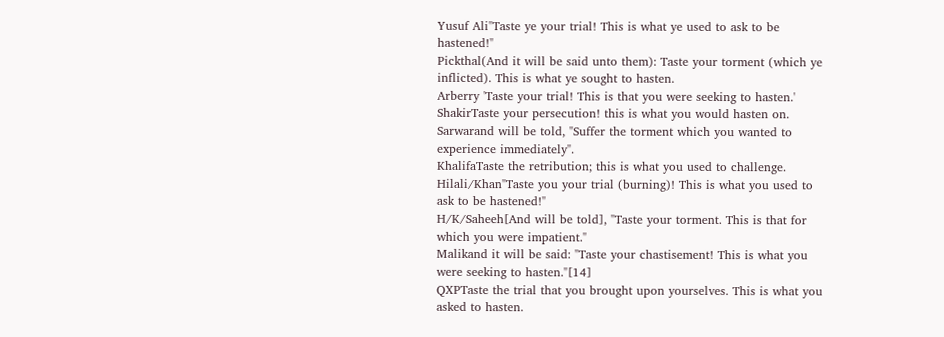Yusuf Ali"Taste ye your trial! This is what ye used to ask to be hastened!"
Pickthal(And it will be said unto them): Taste your torment (which ye inflicted). This is what ye sought to hasten.
Arberry 'Taste your trial! This is that you were seeking to hasten.'
ShakirTaste your persecution! this is what you would hasten on.
Sarwarand will be told, "Suffer the torment which you wanted to experience immediately".
KhalifaTaste the retribution; this is what you used to challenge.
Hilali/Khan"Taste you your trial (burning)! This is what you used to ask to be hastened!"
H/K/Saheeh[And will be told], "Taste your torment. This is that for which you were impatient."
Malikand it will be said: "Taste your chastisement! This is what you were seeking to hasten."[14]
QXPTaste the trial that you brought upon yourselves. This is what you asked to hasten.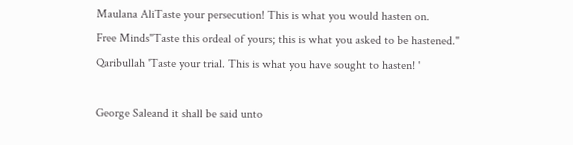Maulana AliTaste your persecution! This is what you would hasten on.
Free Minds"Taste this ordeal of yours; this is what you asked to be hastened."
Qaribullah 'Taste your trial. This is what you have sought to hasten! '

George Saleand it shall be said unto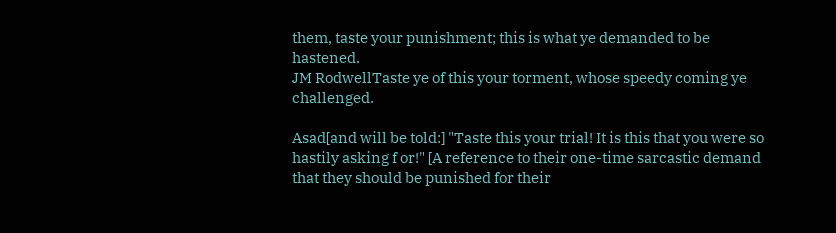them, taste your punishment; this is what ye demanded to be hastened.
JM RodwellTaste ye of this your torment, whose speedy coming ye challenged.

Asad[and will be told:] "Taste this your trial! It is this that you were so hastily asking f or!" [A reference to their one-time sarcastic demand that they should be punished for their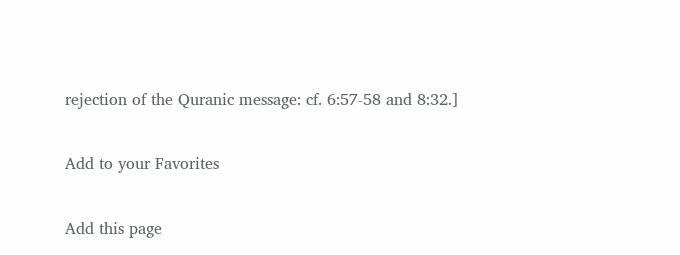rejection of the Quranic message: cf. 6:57-58 and 8:32.]

Add to your Favorites

Add this page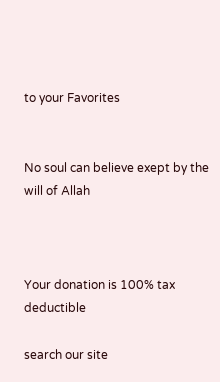to your Favorites


No soul can believe exept by the will of Allah



Your donation is 100% tax deductible

search our site